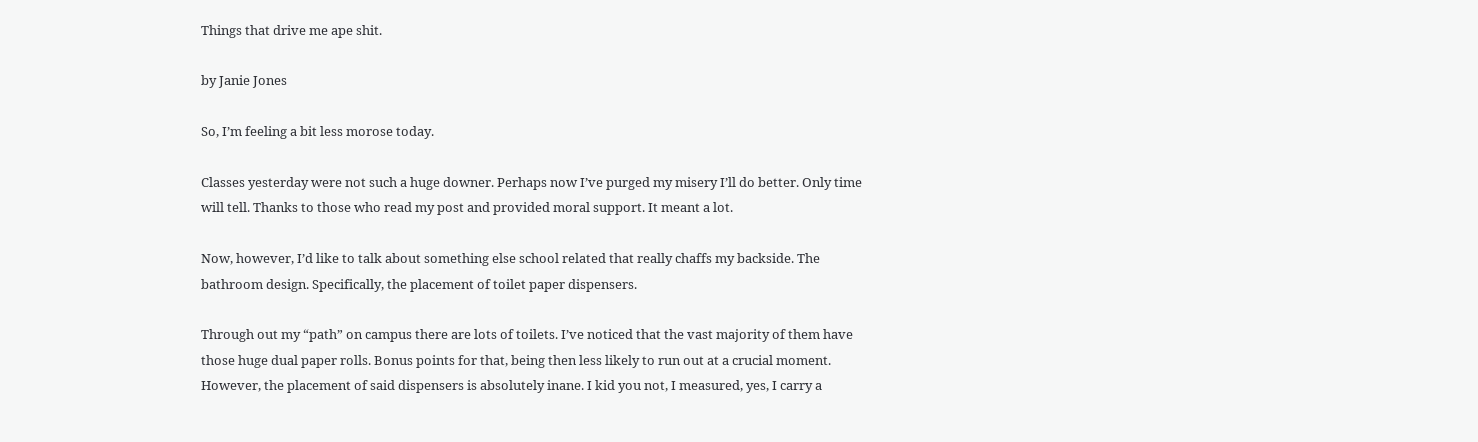Things that drive me ape shit.

by Janie Jones

So, I’m feeling a bit less morose today.

Classes yesterday were not such a huge downer. Perhaps now I’ve purged my misery I’ll do better. Only time will tell. Thanks to those who read my post and provided moral support. It meant a lot.

Now, however, I’d like to talk about something else school related that really chaffs my backside. The bathroom design. Specifically, the placement of toilet paper dispensers.

Through out my “path” on campus there are lots of toilets. I’ve noticed that the vast majority of them have those huge dual paper rolls. Bonus points for that, being then less likely to run out at a crucial moment. However, the placement of said dispensers is absolutely inane. I kid you not, I measured, yes, I carry a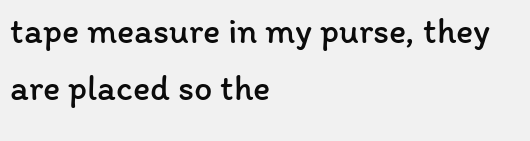tape measure in my purse, they are placed so the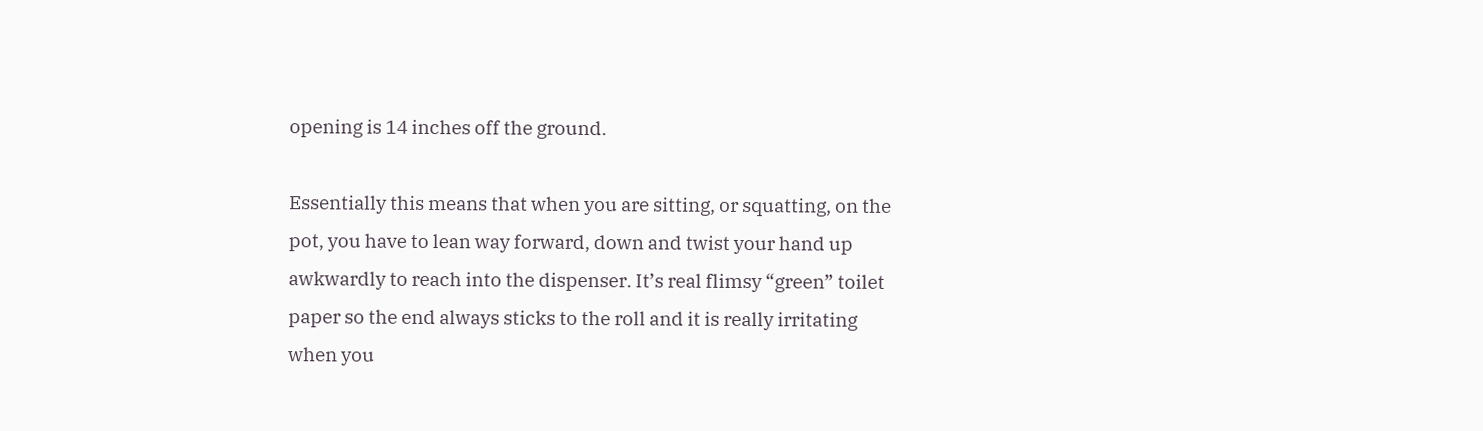opening is 14 inches off the ground.

Essentially this means that when you are sitting, or squatting, on the pot, you have to lean way forward, down and twist your hand up awkwardly to reach into the dispenser. It’s real flimsy “green” toilet paper so the end always sticks to the roll and it is really irritating when you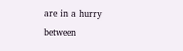are in a hurry between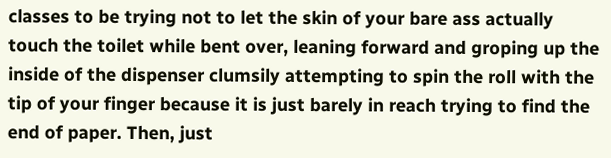classes to be trying not to let the skin of your bare ass actually touch the toilet while bent over, leaning forward and groping up the inside of the dispenser clumsily attempting to spin the roll with the tip of your finger because it is just barely in reach trying to find the end of paper. Then, just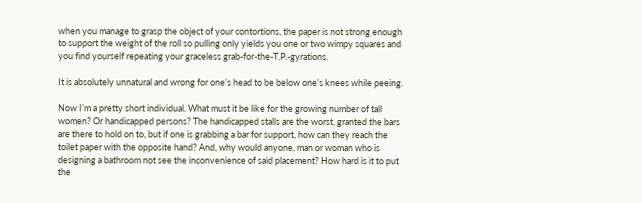when you manage to grasp the object of your contortions, the paper is not strong enough to support the weight of the roll so pulling only yields you one or two wimpy squares and you find yourself repeating your graceless grab-for-the-T.P.-gyrations.

It is absolutely unnatural and wrong for one’s head to be below one’s knees while peeing.

Now I’m a pretty short individual. What must it be like for the growing number of tall women? Or handicapped persons? The handicapped stalls are the worst, granted the bars are there to hold on to, but if one is grabbing a bar for support, how can they reach the toilet paper with the opposite hand? And, why would anyone, man or woman who is designing a bathroom not see the inconvenience of said placement? How hard is it to put the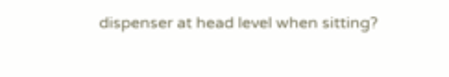dispenser at head level when sitting?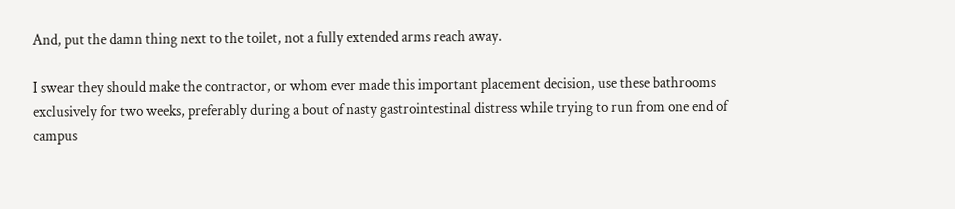And, put the damn thing next to the toilet, not a fully extended arms reach away.

I swear they should make the contractor, or whom ever made this important placement decision, use these bathrooms exclusively for two weeks, preferably during a bout of nasty gastrointestinal distress while trying to run from one end of campus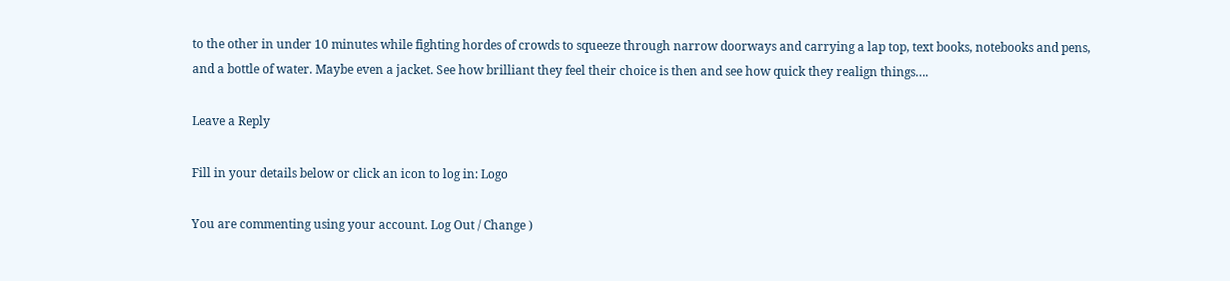to the other in under 10 minutes while fighting hordes of crowds to squeeze through narrow doorways and carrying a lap top, text books, notebooks and pens, and a bottle of water. Maybe even a jacket. See how brilliant they feel their choice is then and see how quick they realign things….

Leave a Reply

Fill in your details below or click an icon to log in: Logo

You are commenting using your account. Log Out / Change )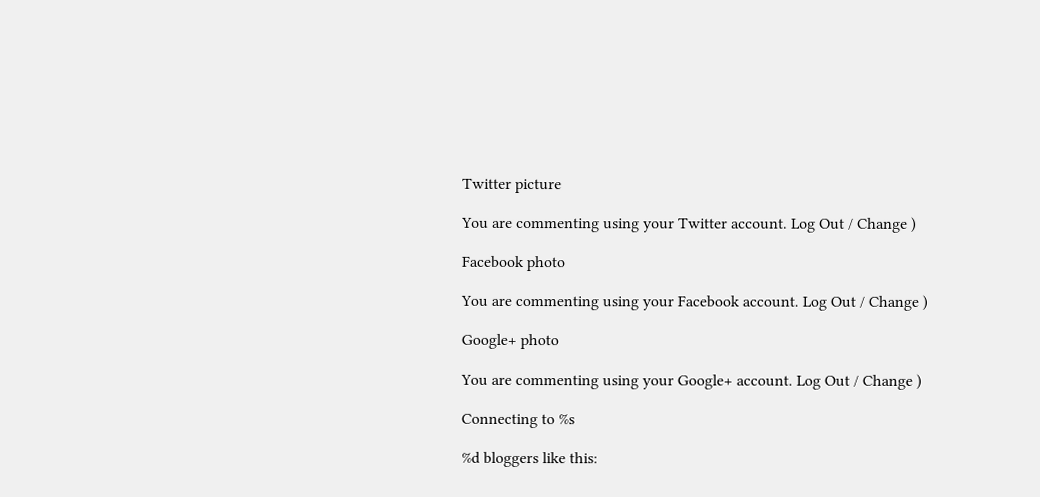Twitter picture

You are commenting using your Twitter account. Log Out / Change )

Facebook photo

You are commenting using your Facebook account. Log Out / Change )

Google+ photo

You are commenting using your Google+ account. Log Out / Change )

Connecting to %s

%d bloggers like this: